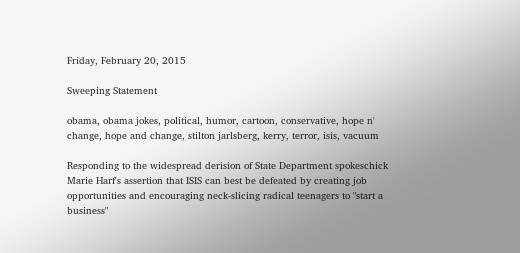Friday, February 20, 2015

Sweeping Statement

obama, obama jokes, political, humor, cartoon, conservative, hope n' change, hope and change, stilton jarlsberg, kerry, terror, isis, vacuum

Responding to the widespread derision of State Department spokeschick Marie Harf's assertion that ISIS can best be defeated by creating job opportunities and encouraging neck-slicing radical teenagers to "start a business"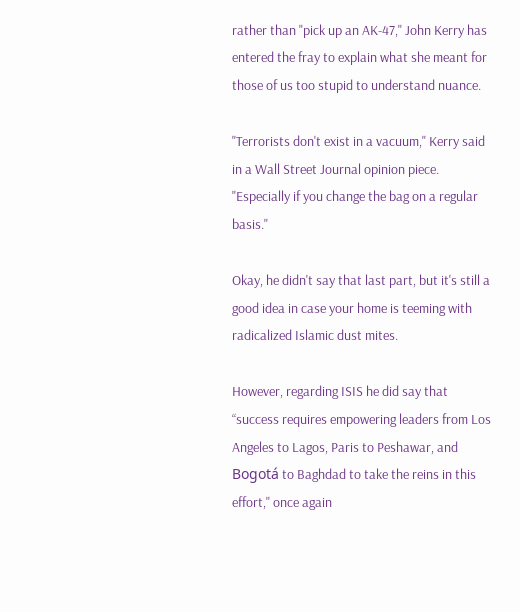rather than "pick up an AK-47," John Kerry has entered the fray to explain what she meant for those of us too stupid to understand nuance.

"Terrorists don't exist in a vacuum," Kerry said in a Wall Street Journal opinion piece. "Especially if you change the bag on a regular basis."

Okay, he didn't say that last part, but it's still a good idea in case your home is teeming with radicalized Islamic dust mites.

However, regarding ISIS he did say that “success requires empowering leaders from Los Angeles to Lagos, Paris to Peshawar, and Bogotá to Baghdad to take the reins in this effort," once again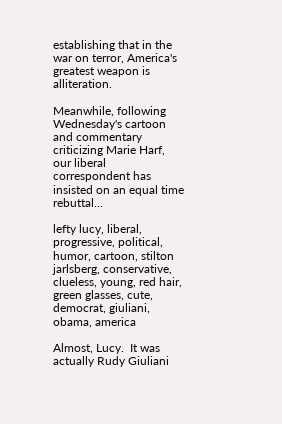establishing that in the war on terror, America's greatest weapon is alliteration.

Meanwhile, following Wednesday's cartoon and commentary criticizing Marie Harf, our liberal correspondent has insisted on an equal time rebuttal...

lefty lucy, liberal, progressive, political, humor, cartoon, stilton jarlsberg, conservative, clueless, young, red hair, green glasses, cute, democrat, giuliani, obama, america

Almost, Lucy.  It was actually Rudy Giuliani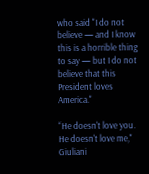who said "I do not believe — and I know this is a horrible thing to say — but I do not believe that this President loves America."

“He doesn't love you. He doesn't love me," Giuliani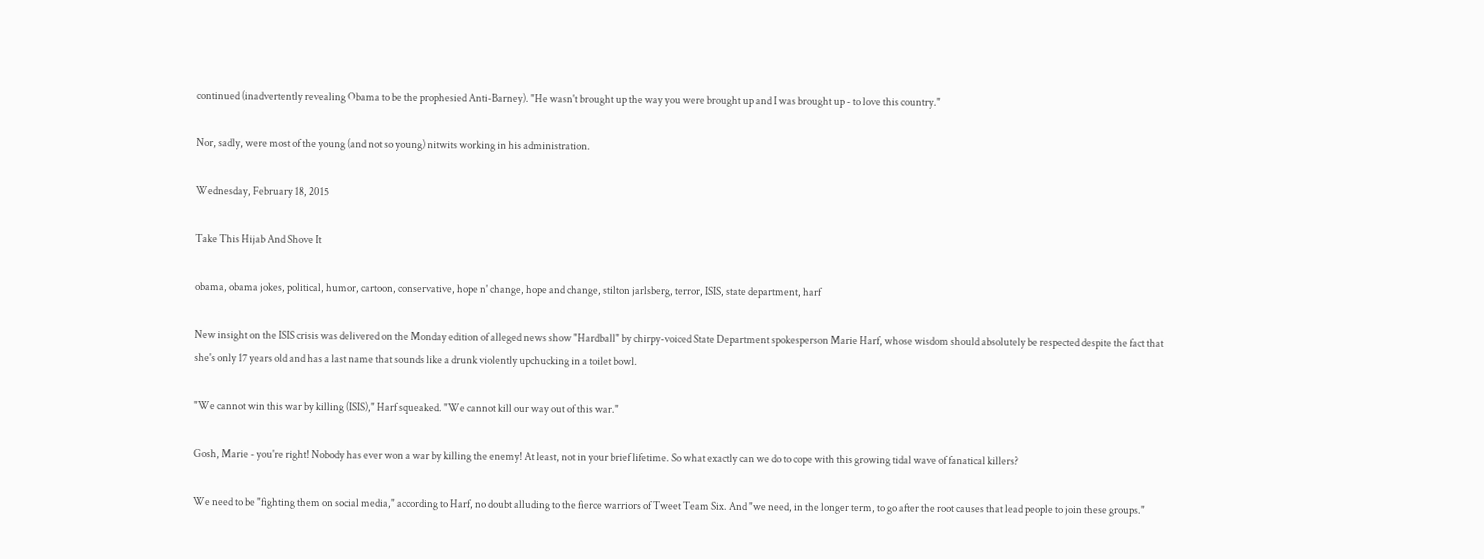continued (inadvertently revealing Obama to be the prophesied Anti-Barney). "He wasn't brought up the way you were brought up and I was brought up - to love this country."

Nor, sadly, were most of the young (and not so young) nitwits working in his administration.

Wednesday, February 18, 2015

Take This Hijab And Shove It

obama, obama jokes, political, humor, cartoon, conservative, hope n' change, hope and change, stilton jarlsberg, terror, ISIS, state department, harf

New insight on the ISIS crisis was delivered on the Monday edition of alleged news show "Hardball" by chirpy-voiced State Department spokesperson Marie Harf, whose wisdom should absolutely be respected despite the fact that she's only 17 years old and has a last name that sounds like a drunk violently upchucking in a toilet bowl.

"We cannot win this war by killing (ISIS)," Harf squeaked. "We cannot kill our way out of this war."

Gosh, Marie - you're right! Nobody has ever won a war by killing the enemy! At least, not in your brief lifetime. So what exactly can we do to cope with this growing tidal wave of fanatical killers?

We need to be "fighting them on social media," according to Harf, no doubt alluding to the fierce warriors of Tweet Team Six. And "we need, in the longer term, to go after the root causes that lead people to join these groups."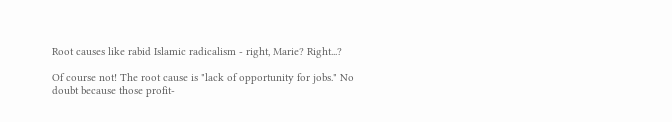Root causes like rabid Islamic radicalism - right, Marie? Right...?

Of course not! The root cause is "lack of opportunity for jobs." No doubt because those profit-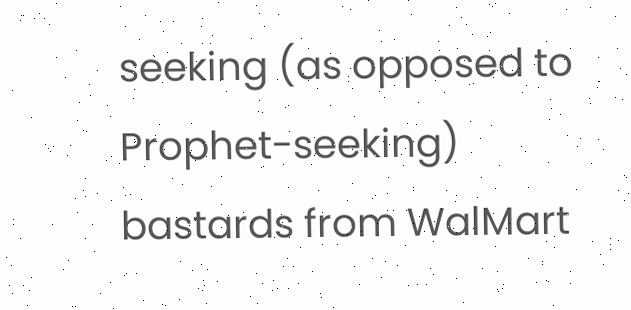seeking (as opposed to Prophet-seeking) bastards from WalMart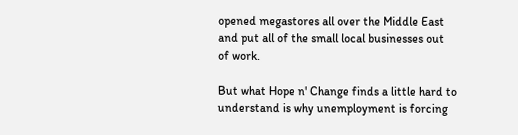opened megastores all over the Middle East and put all of the small local businesses out of work.

But what Hope n' Change finds a little hard to understand is why unemployment is forcing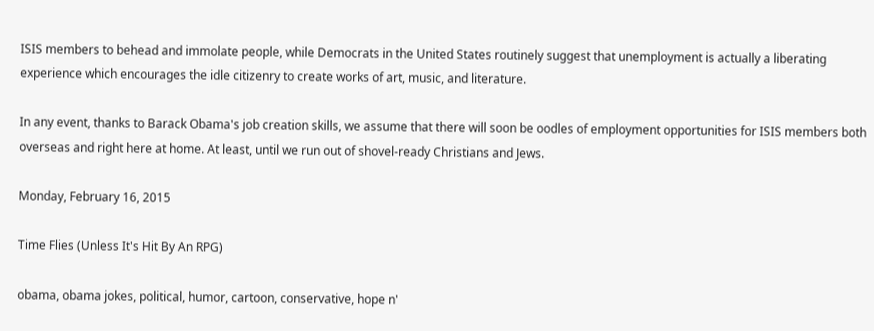ISIS members to behead and immolate people, while Democrats in the United States routinely suggest that unemployment is actually a liberating experience which encourages the idle citizenry to create works of art, music, and literature.

In any event, thanks to Barack Obama's job creation skills, we assume that there will soon be oodles of employment opportunities for ISIS members both overseas and right here at home. At least, until we run out of shovel-ready Christians and Jews.

Monday, February 16, 2015

Time Flies (Unless It's Hit By An RPG)

obama, obama jokes, political, humor, cartoon, conservative, hope n'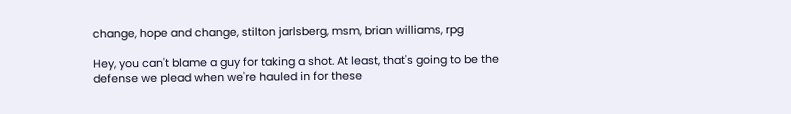change, hope and change, stilton jarlsberg, msm, brian williams, rpg

Hey, you can't blame a guy for taking a shot. At least, that's going to be the defense we plead when we're hauled in for these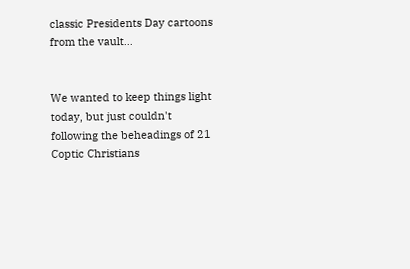classic Presidents Day cartoons from the vault...


We wanted to keep things light today, but just couldn't following the beheadings of 21 Coptic Christians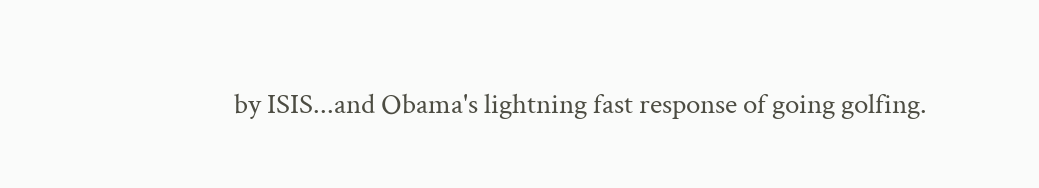by ISIS...and Obama's lightning fast response of going golfing.